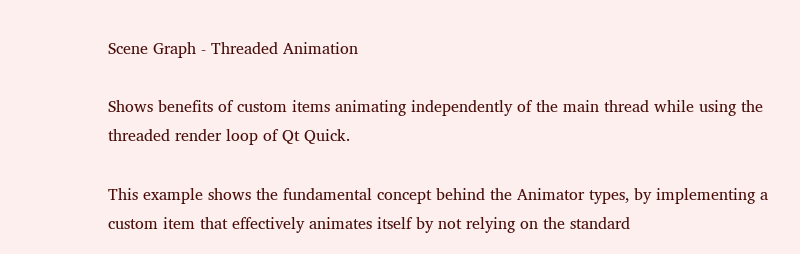Scene Graph - Threaded Animation

Shows benefits of custom items animating independently of the main thread while using the threaded render loop of Qt Quick.

This example shows the fundamental concept behind the Animator types, by implementing a custom item that effectively animates itself by not relying on the standard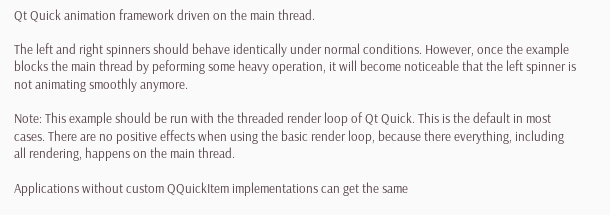Qt Quick animation framework driven on the main thread.

The left and right spinners should behave identically under normal conditions. However, once the example blocks the main thread by peforming some heavy operation, it will become noticeable that the left spinner is not animating smoothly anymore.

Note: This example should be run with the threaded render loop of Qt Quick. This is the default in most cases. There are no positive effects when using the basic render loop, because there everything, including all rendering, happens on the main thread.

Applications without custom QQuickItem implementations can get the same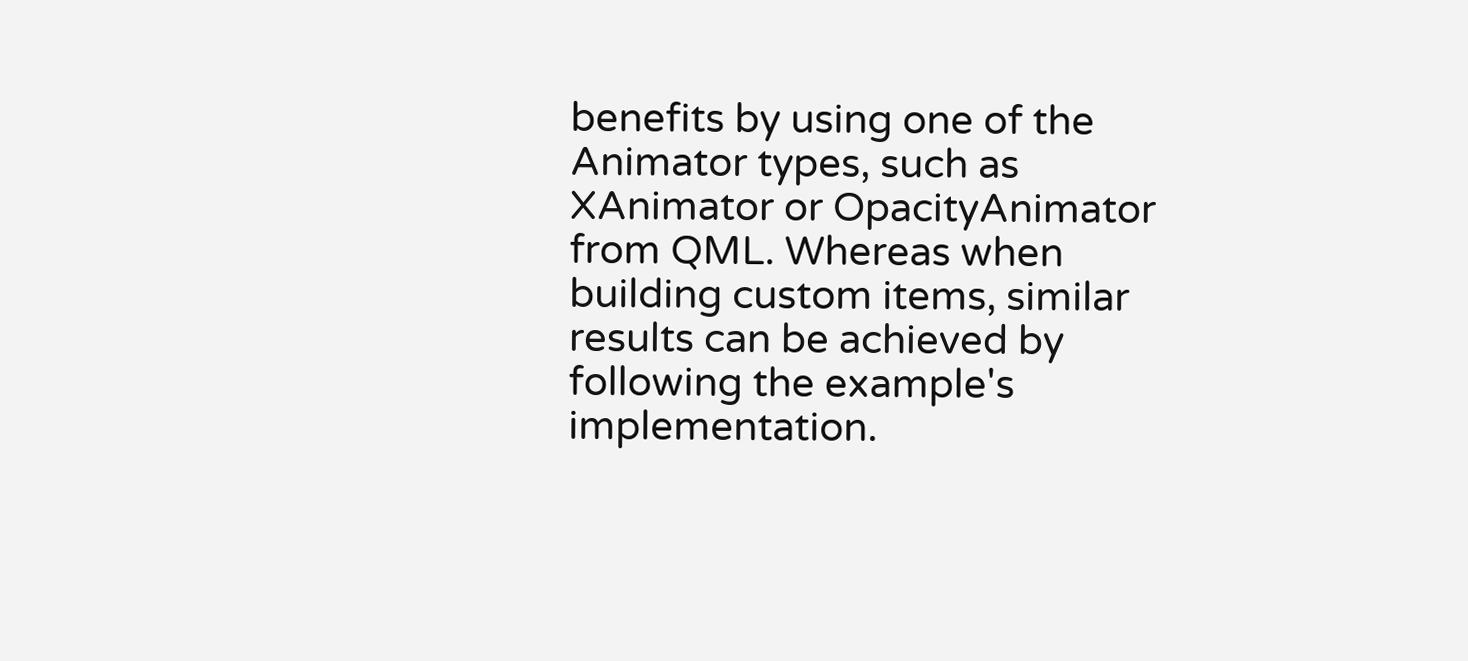benefits by using one of the Animator types, such as XAnimator or OpacityAnimator from QML. Whereas when building custom items, similar results can be achieved by following the example's implementation.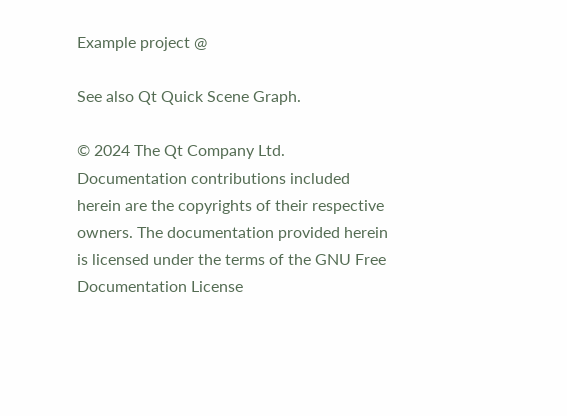Example project @

See also Qt Quick Scene Graph.

© 2024 The Qt Company Ltd. Documentation contributions included herein are the copyrights of their respective owners. The documentation provided herein is licensed under the terms of the GNU Free Documentation License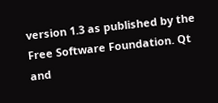version 1.3 as published by the Free Software Foundation. Qt and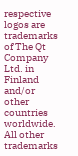respective logos are trademarks of The Qt Company Ltd. in Finland and/or other countries worldwide. All other trademarks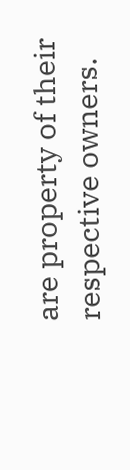are property of their respective owners.